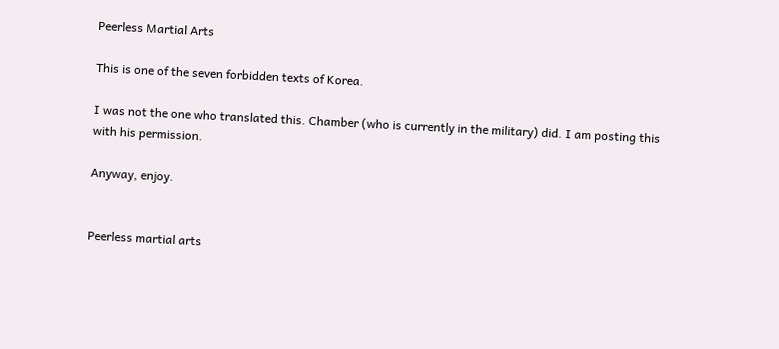Peerless Martial Arts

This is one of the seven forbidden texts of Korea.

I was not the one who translated this. Chamber (who is currently in the military) did. I am posting this with his permission.

Anyway, enjoy.


Peerless martial arts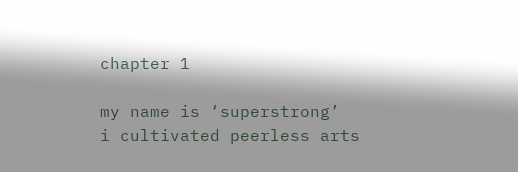chapter 1

my name is ‘superstrong’
i cultivated peerless arts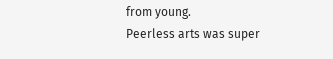from young.
Peerless arts was super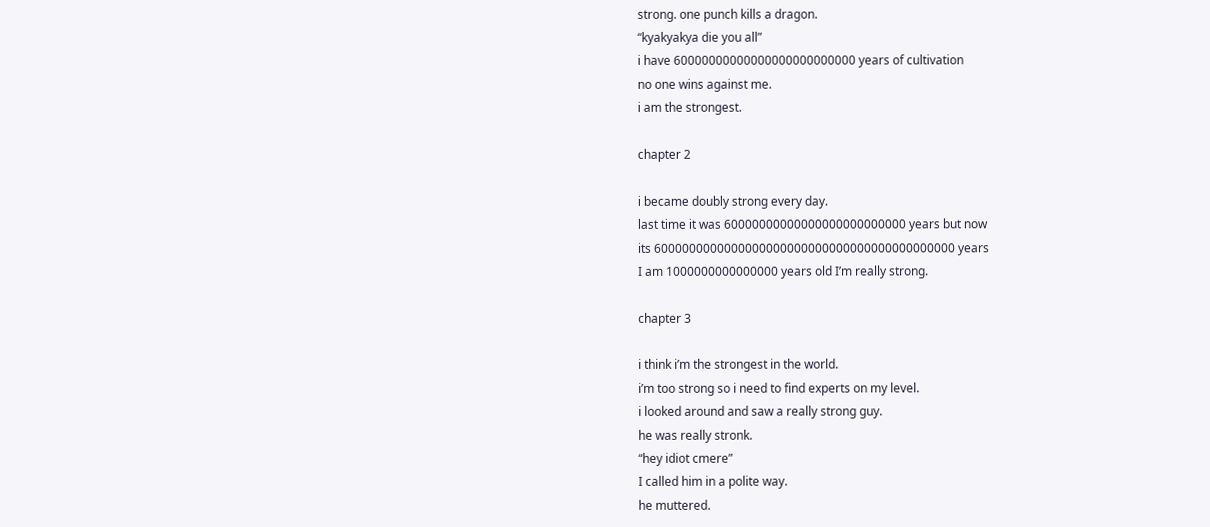strong. one punch kills a dragon.
“kyakyakya die you all”
i have 60000000000000000000000000 years of cultivation
no one wins against me.
i am the strongest.

chapter 2

i became doubly strong every day.
last time it was 60000000000000000000000000 years but now
its 6000000000000000000000000000000000000000000 years
I am 1000000000000000 years old I’m really strong.

chapter 3

i think i’m the strongest in the world.
i’m too strong so i need to find experts on my level.
i looked around and saw a really strong guy.
he was really stronk.
“hey idiot cmere”
I called him in a polite way.
he muttered.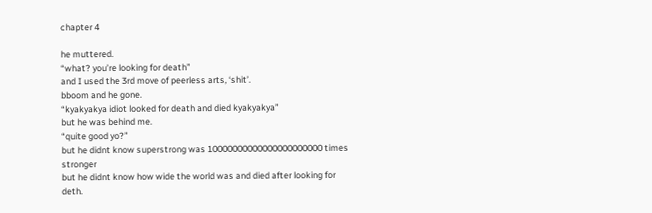chapter 4

he muttered.
“what? you’re looking for death”
and I used the 3rd move of peerless arts, ‘shit’.
bboom and he gone.
“kyakyakya idiot looked for death and died kyakyakya”
but he was behind me.
“quite good yo?”
but he didnt know superstrong was 10000000000000000000000 times stronger
but he didnt know how wide the world was and died after looking for deth.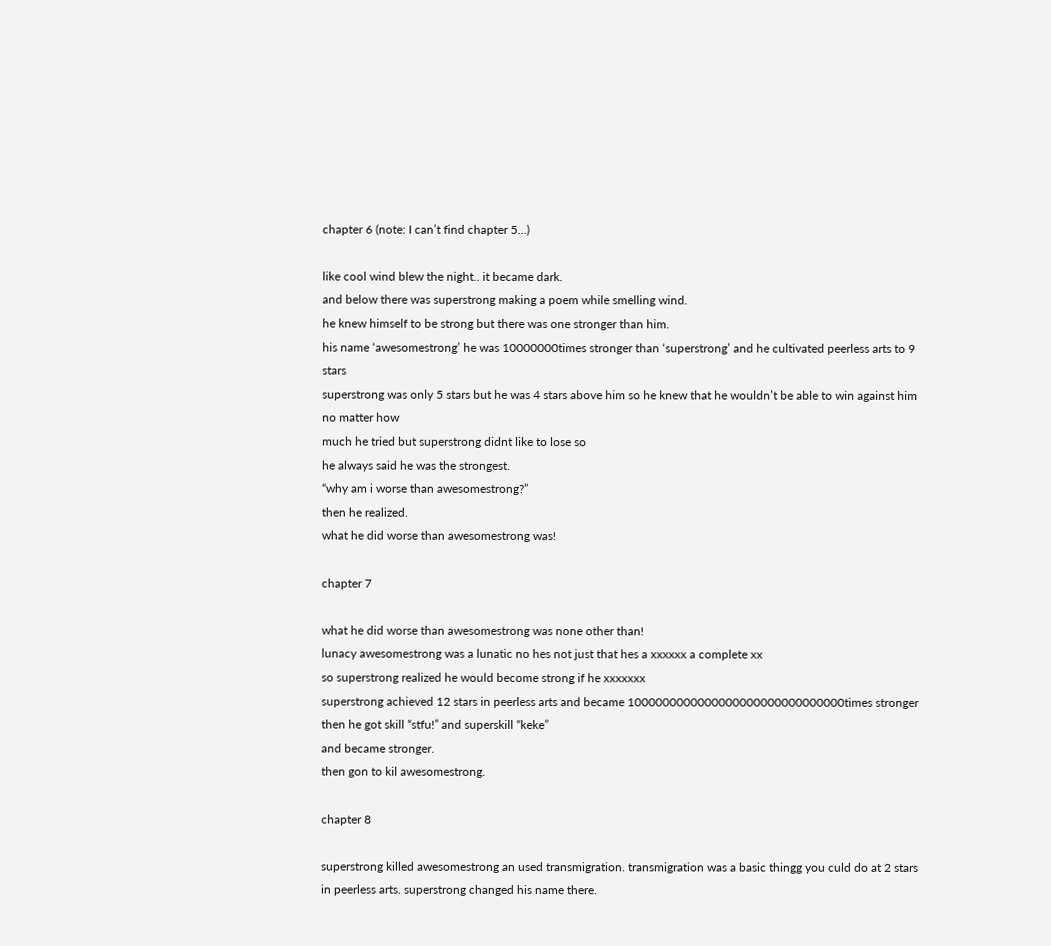chapter 6 (note: I can’t find chapter 5…)

like cool wind blew the night.. it became dark.
and below there was superstrong making a poem while smelling wind.
he knew himself to be strong but there was one stronger than him.
his name ‘awesomestrong’ he was 10000000times stronger than ‘superstrong’ and he cultivated peerless arts to 9 stars
superstrong was only 5 stars but he was 4 stars above him so he knew that he wouldn’t be able to win against him no matter how
much he tried but superstrong didnt like to lose so
he always said he was the strongest.
“why am i worse than awesomestrong?”
then he realized.
what he did worse than awesomestrong was!

chapter 7

what he did worse than awesomestrong was none other than!
lunacy awesomestrong was a lunatic no hes not just that hes a xxxxxx a complete xx
so superstrong realized he would become strong if he xxxxxxx
superstrong achieved 12 stars in peerless arts and became 1000000000000000000000000000000times stronger
then he got skill “stfu!” and superskill “keke”
and became stronger.
then gon to kil awesomestrong.

chapter 8

superstrong killed awesomestrong an used transmigration. transmigration was a basic thingg you culd do at 2 stars
in peerless arts. superstrong changed his name there.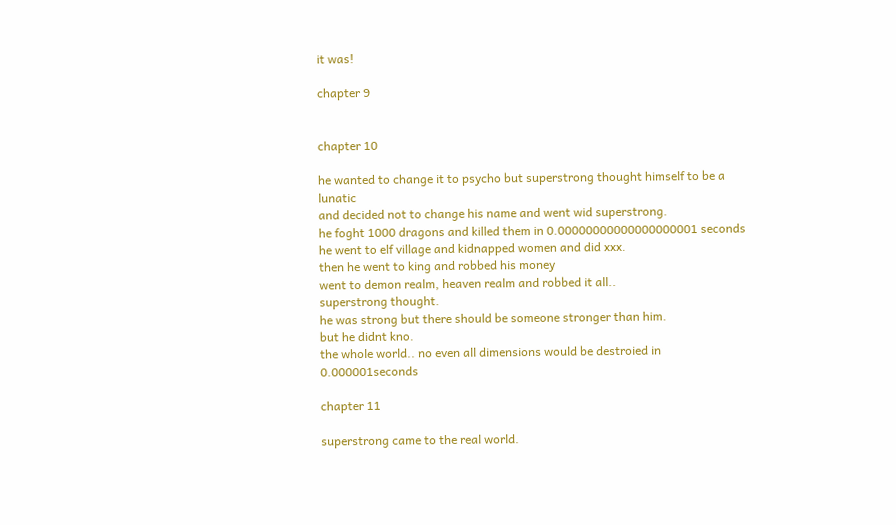it was!

chapter 9


chapter 10

he wanted to change it to psycho but superstrong thought himself to be a lunatic
and decided not to change his name and went wid superstrong.
he foght 1000 dragons and killed them in 0.00000000000000000001 seconds
he went to elf village and kidnapped women and did xxx.
then he went to king and robbed his money
went to demon realm, heaven realm and robbed it all..
superstrong thought.
he was strong but there should be someone stronger than him.
but he didnt kno.
the whole world.. no even all dimensions would be destroied in 0.000001seconds

chapter 11

superstrong came to the real world.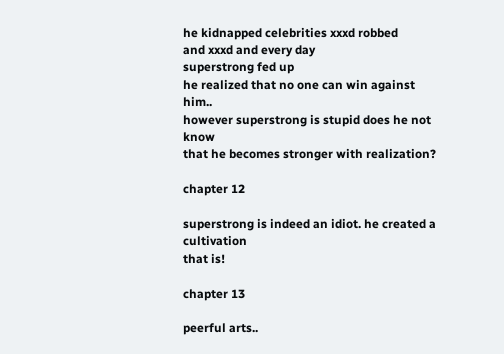he kidnapped celebrities xxxd robbed
and xxxd and every day
superstrong fed up
he realized that no one can win against him..
however superstrong is stupid does he not know
that he becomes stronger with realization?

chapter 12

superstrong is indeed an idiot. he created a cultivation
that is!

chapter 13

peerful arts..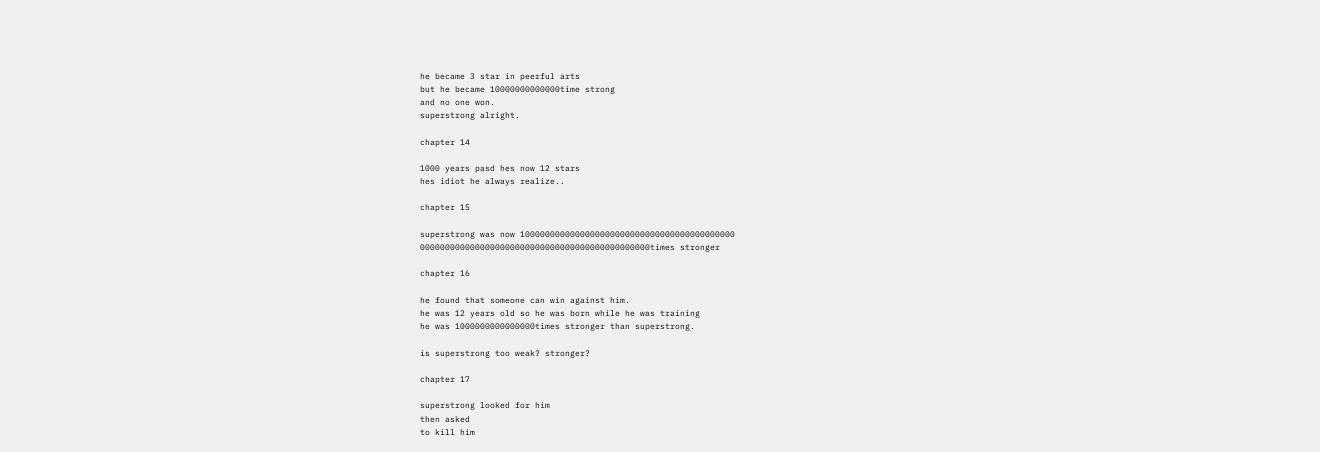he became 3 star in peerful arts
but he became 10000000000000time strong
and no one won.
superstrong alright.

chapter 14

1000 years pasd hes now 12 stars
hes idiot he always realize..

chapter 15

superstrong was now 1000000000000000000000000000000000000000000
0000000000000000000000000000000000000000000000times stronger

chapter 16

he found that someone can win against him.
he was 12 years old so he was born while he was training
he was 1000000000000000times stronger than superstrong.

is superstrong too weak? stronger?

chapter 17

superstrong looked for him
then asked
to kill him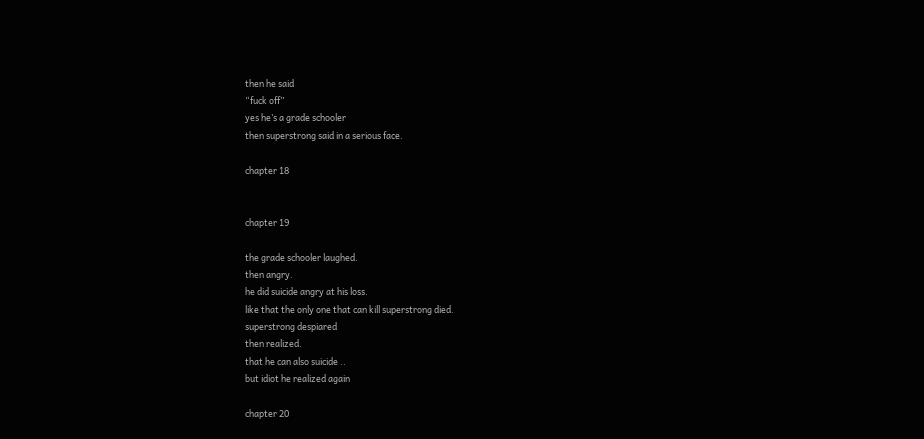then he said
“fuck off”
yes he’s a grade schooler
then superstrong said in a serious face.

chapter 18


chapter 19

the grade schooler laughed.
then angry.
he did suicide angry at his loss.
like that the only one that can kill superstrong died.
superstrong despiared
then realized.
that he can also suicide ..
but idiot he realized again

chapter 20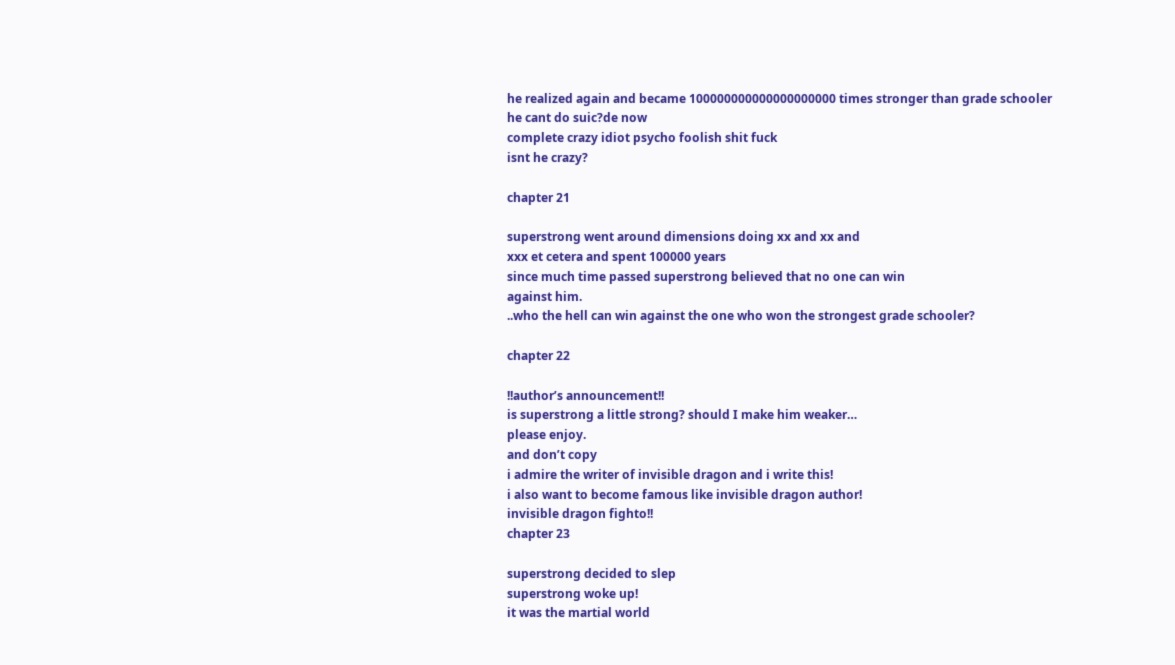he realized again and became 100000000000000000000 times stronger than grade schooler
he cant do suic?de now
complete crazy idiot psycho foolish shit fuck
isnt he crazy?

chapter 21

superstrong went around dimensions doing xx and xx and
xxx et cetera and spent 100000 years
since much time passed superstrong believed that no one can win
against him.
..who the hell can win against the one who won the strongest grade schooler?

chapter 22

!!author’s announcement!!
is superstrong a little strong? should I make him weaker…
please enjoy.
and don’t copy
i admire the writer of invisible dragon and i write this!
i also want to become famous like invisible dragon author!
invisible dragon fighto!!
chapter 23

superstrong decided to slep
superstrong woke up!
it was the martial world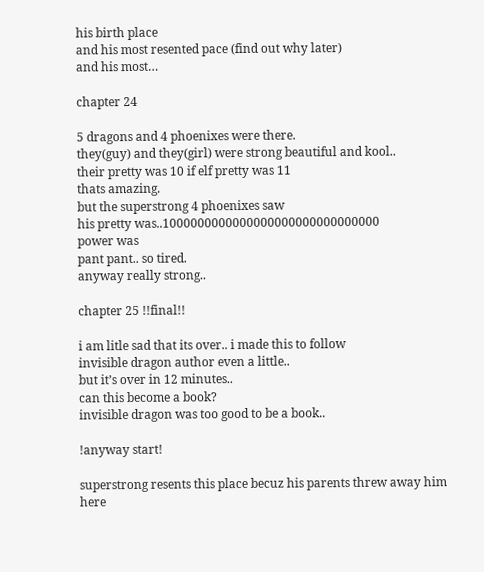his birth place
and his most resented pace (find out why later)
and his most…

chapter 24

5 dragons and 4 phoenixes were there.
they(guy) and they(girl) were strong beautiful and kool..
their pretty was 10 if elf pretty was 11
thats amazing.
but the superstrong 4 phoenixes saw
his pretty was..1000000000000000000000000000000
power was
pant pant.. so tired.
anyway really strong..

chapter 25 !!final!!

i am litle sad that its over.. i made this to follow
invisible dragon author even a little..
but it’s over in 12 minutes..
can this become a book?
invisible dragon was too good to be a book..

!anyway start!

superstrong resents this place becuz his parents threw away him here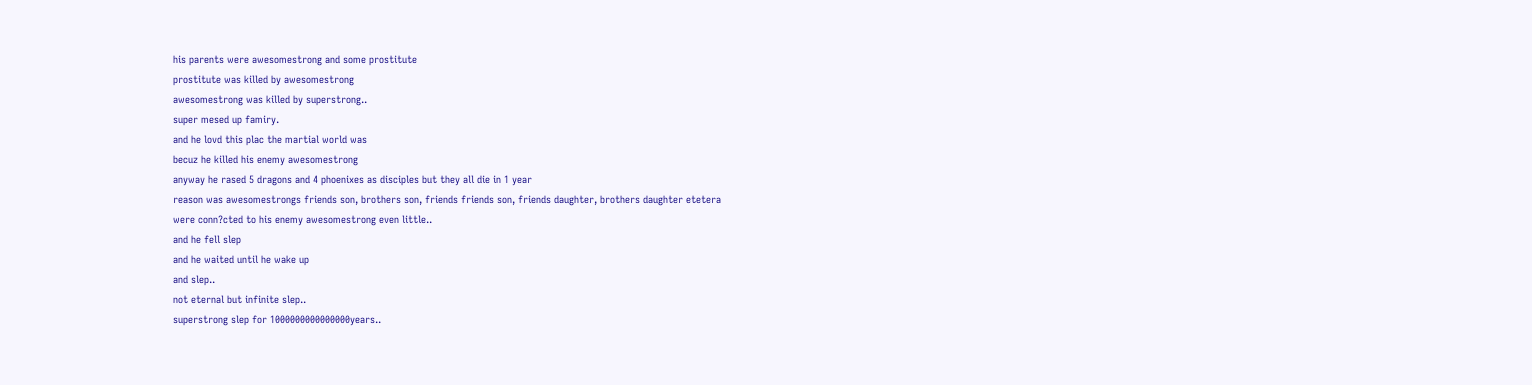his parents were awesomestrong and some prostitute
prostitute was killed by awesomestrong
awesomestrong was killed by superstrong..
super mesed up famiry.
and he lovd this plac the martial world was
becuz he killed his enemy awesomestrong
anyway he rased 5 dragons and 4 phoenixes as disciples but they all die in 1 year
reason was awesomestrongs friends son, brothers son, friends friends son, friends daughter, brothers daughter etetera
were conn?cted to his enemy awesomestrong even little..
and he fell slep
and he waited until he wake up
and slep..
not eternal but infinite slep..
superstrong slep for 1000000000000000years..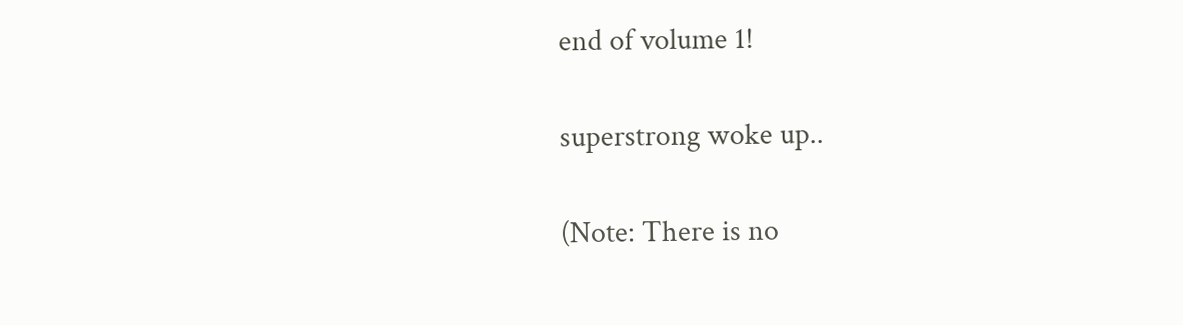end of volume 1!

superstrong woke up..

(Note: There is no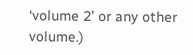‘volume 2’ or any other volume.)